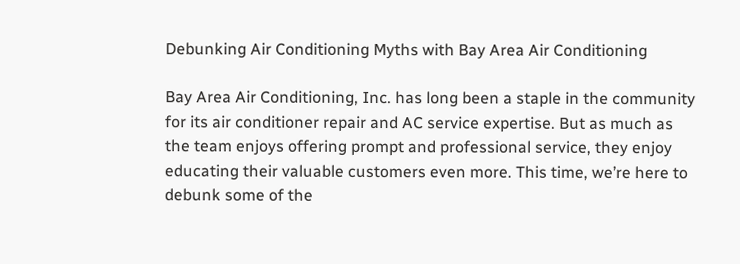Debunking Air Conditioning Myths with Bay Area Air Conditioning

Bay Area Air Conditioning, Inc. has long been a staple in the community for its air conditioner repair and AC service expertise. But as much as the team enjoys offering prompt and professional service, they enjoy educating their valuable customers even more. This time, we’re here to debunk some of the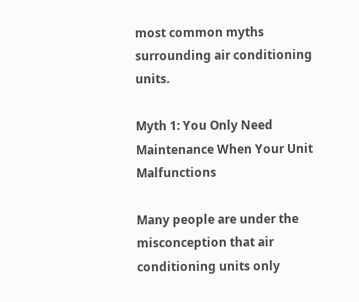most common myths surrounding air conditioning units.

Myth 1: You Only Need Maintenance When Your Unit Malfunctions

Many people are under the misconception that air conditioning units only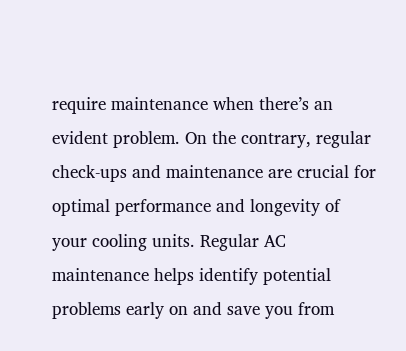require maintenance when there’s an evident problem. On the contrary, regular check-ups and maintenance are crucial for optimal performance and longevity of your cooling units. Regular AC maintenance helps identify potential problems early on and save you from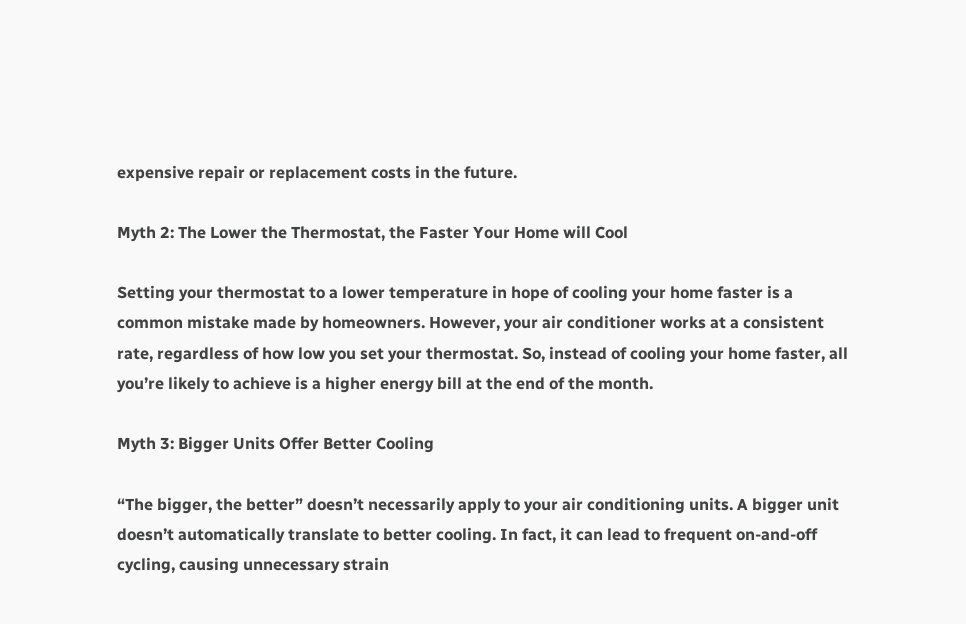expensive repair or replacement costs in the future.

Myth 2: The Lower the Thermostat, the Faster Your Home will Cool

Setting your thermostat to a lower temperature in hope of cooling your home faster is a common mistake made by homeowners. However, your air conditioner works at a consistent rate, regardless of how low you set your thermostat. So, instead of cooling your home faster, all you’re likely to achieve is a higher energy bill at the end of the month.

Myth 3: Bigger Units Offer Better Cooling

“The bigger, the better” doesn’t necessarily apply to your air conditioning units. A bigger unit doesn’t automatically translate to better cooling. In fact, it can lead to frequent on-and-off cycling, causing unnecessary strain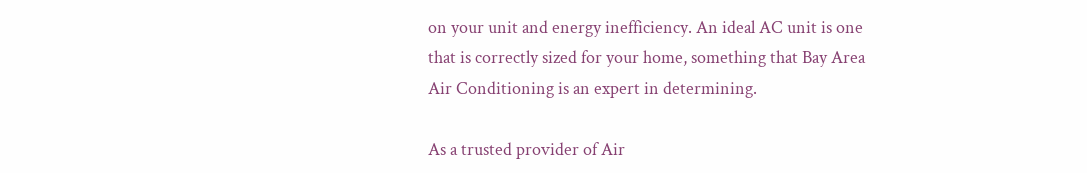on your unit and energy inefficiency. An ideal AC unit is one that is correctly sized for your home, something that Bay Area Air Conditioning is an expert in determining.

As a trusted provider of Air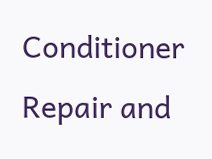Conditioner Repair and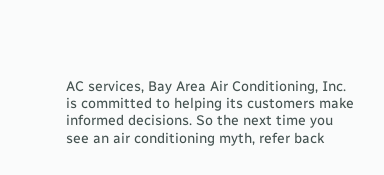AC services, Bay Area Air Conditioning, Inc. is committed to helping its customers make informed decisions. So the next time you see an air conditioning myth, refer back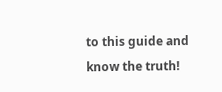to this guide and know the truth!